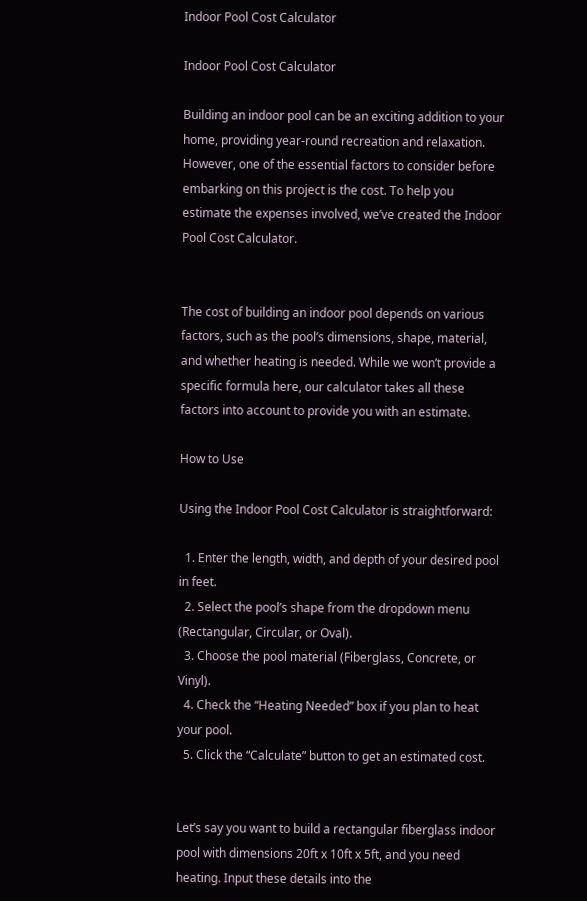Indoor Pool Cost Calculator

Indoor Pool Cost Calculator

Building an indoor pool can be an exciting addition to your home, providing year-round recreation and relaxation. However, one of the essential factors to consider before embarking on this project is the cost. To help you estimate the expenses involved, we’ve created the Indoor Pool Cost Calculator.


The cost of building an indoor pool depends on various factors, such as the pool’s dimensions, shape, material, and whether heating is needed. While we won’t provide a specific formula here, our calculator takes all these factors into account to provide you with an estimate.

How to Use

Using the Indoor Pool Cost Calculator is straightforward:

  1. Enter the length, width, and depth of your desired pool in feet.
  2. Select the pool’s shape from the dropdown menu (Rectangular, Circular, or Oval).
  3. Choose the pool material (Fiberglass, Concrete, or Vinyl).
  4. Check the “Heating Needed” box if you plan to heat your pool.
  5. Click the “Calculate” button to get an estimated cost.


Let’s say you want to build a rectangular fiberglass indoor pool with dimensions 20ft x 10ft x 5ft, and you need heating. Input these details into the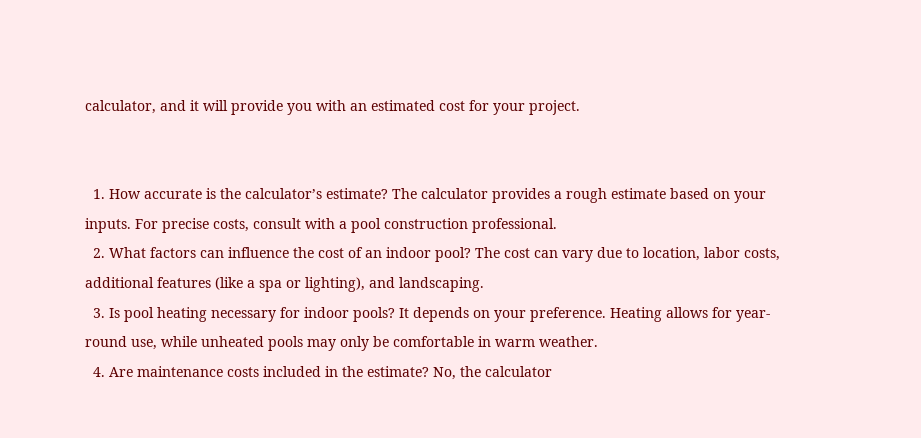calculator, and it will provide you with an estimated cost for your project.


  1. How accurate is the calculator’s estimate? The calculator provides a rough estimate based on your inputs. For precise costs, consult with a pool construction professional.
  2. What factors can influence the cost of an indoor pool? The cost can vary due to location, labor costs, additional features (like a spa or lighting), and landscaping.
  3. Is pool heating necessary for indoor pools? It depends on your preference. Heating allows for year-round use, while unheated pools may only be comfortable in warm weather.
  4. Are maintenance costs included in the estimate? No, the calculator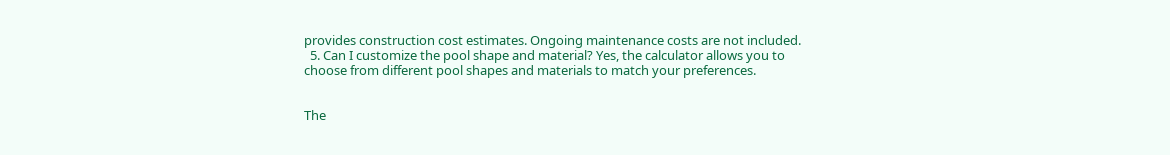provides construction cost estimates. Ongoing maintenance costs are not included.
  5. Can I customize the pool shape and material? Yes, the calculator allows you to choose from different pool shapes and materials to match your preferences.


The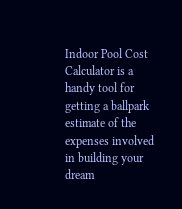Indoor Pool Cost Calculator is a handy tool for getting a ballpark estimate of the expenses involved in building your dream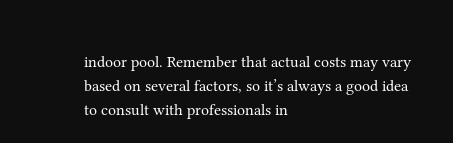indoor pool. Remember that actual costs may vary based on several factors, so it’s always a good idea to consult with professionals in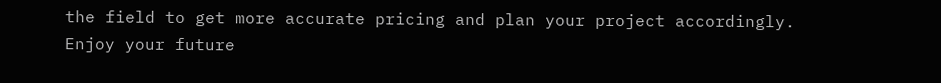the field to get more accurate pricing and plan your project accordingly. Enjoy your future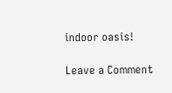indoor oasis!

Leave a Comment